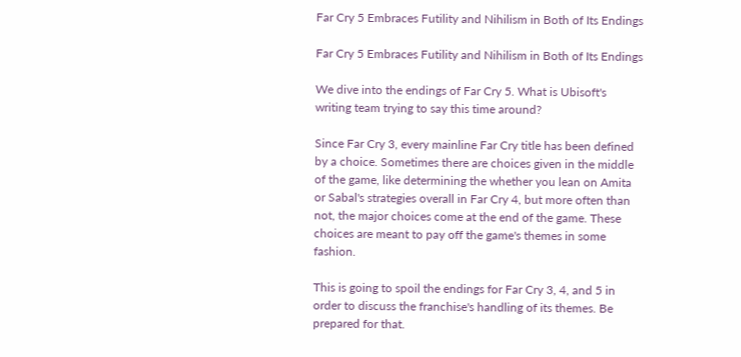Far Cry 5 Embraces Futility and Nihilism in Both of Its Endings

Far Cry 5 Embraces Futility and Nihilism in Both of Its Endings

We dive into the endings of Far Cry 5. What is Ubisoft's writing team trying to say this time around?

Since Far Cry 3, every mainline Far Cry title has been defined by a choice. Sometimes there are choices given in the middle of the game, like determining the whether you lean on Amita or Sabal's strategies overall in Far Cry 4, but more often than not, the major choices come at the end of the game. These choices are meant to pay off the game's themes in some fashion.

This is going to spoil the endings for Far Cry 3, 4, and 5 in order to discuss the franchise's handling of its themes. Be prepared for that.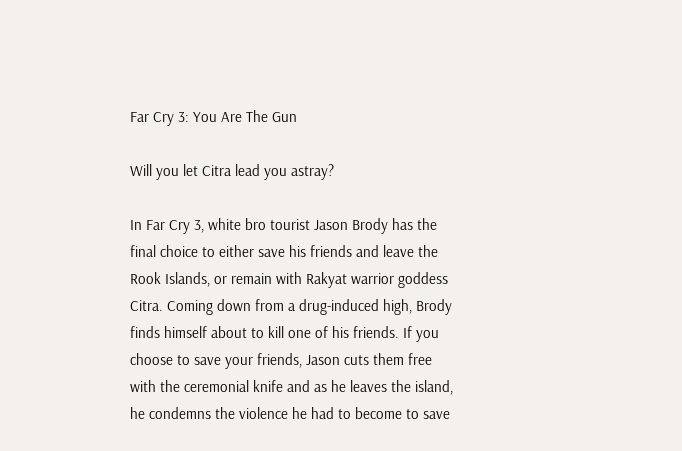Far Cry 3: You Are The Gun

Will you let Citra lead you astray?

In Far Cry 3, white bro tourist Jason Brody has the final choice to either save his friends and leave the Rook Islands, or remain with Rakyat warrior goddess Citra. Coming down from a drug-induced high, Brody finds himself about to kill one of his friends. If you choose to save your friends, Jason cuts them free with the ceremonial knife and as he leaves the island, he condemns the violence he had to become to save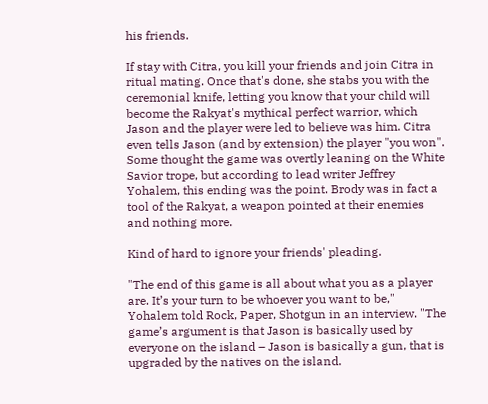his friends.

If stay with Citra, you kill your friends and join Citra in ritual mating. Once that's done, she stabs you with the ceremonial knife, letting you know that your child will become the Rakyat's mythical perfect warrior, which Jason and the player were led to believe was him. Citra even tells Jason (and by extension) the player "you won". Some thought the game was overtly leaning on the White Savior trope, but according to lead writer Jeffrey Yohalem, this ending was the point. Brody was in fact a tool of the Rakyat, a weapon pointed at their enemies and nothing more.

Kind of hard to ignore your friends' pleading.

"The end of this game is all about what you as a player are. It’s your turn to be whoever you want to be," Yohalem told Rock, Paper, Shotgun in an interview. "The game’s argument is that Jason is basically used by everyone on the island – Jason is basically a gun, that is upgraded by the natives on the island.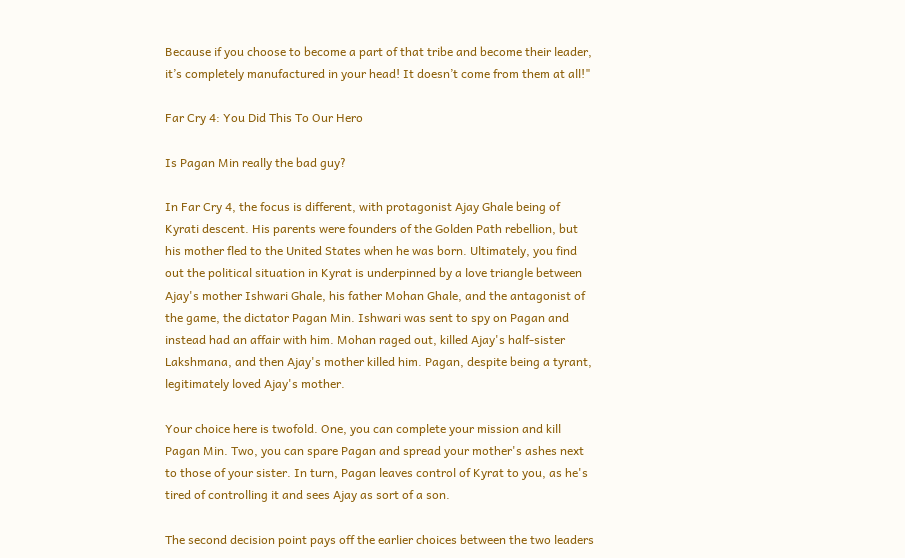Because if you choose to become a part of that tribe and become their leader, it’s completely manufactured in your head! It doesn’t come from them at all!"

Far Cry 4: You Did This To Our Hero

Is Pagan Min really the bad guy?

In Far Cry 4, the focus is different, with protagonist Ajay Ghale being of Kyrati descent. His parents were founders of the Golden Path rebellion, but his mother fled to the United States when he was born. Ultimately, you find out the political situation in Kyrat is underpinned by a love triangle between Ajay's mother Ishwari Ghale, his father Mohan Ghale, and the antagonist of the game, the dictator Pagan Min. Ishwari was sent to spy on Pagan and instead had an affair with him. Mohan raged out, killed Ajay's half-sister Lakshmana, and then Ajay's mother killed him. Pagan, despite being a tyrant, legitimately loved Ajay's mother.

Your choice here is twofold. One, you can complete your mission and kill Pagan Min. Two, you can spare Pagan and spread your mother's ashes next to those of your sister. In turn, Pagan leaves control of Kyrat to you, as he's tired of controlling it and sees Ajay as sort of a son.

The second decision point pays off the earlier choices between the two leaders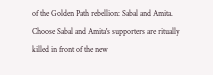of the Golden Path rebellion: Sabal and Amita. Choose Sabal and Amita's supporters are ritually killed in front of the new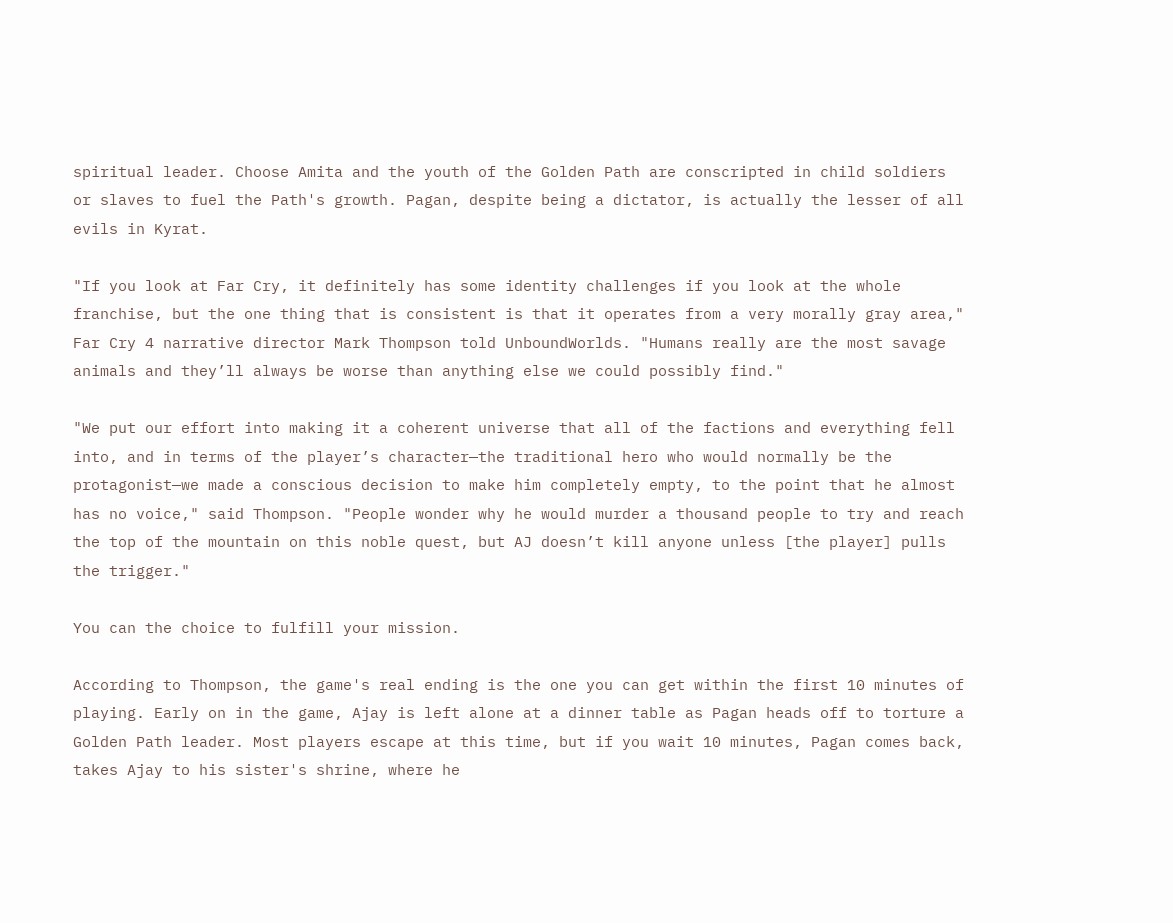spiritual leader. Choose Amita and the youth of the Golden Path are conscripted in child soldiers or slaves to fuel the Path's growth. Pagan, despite being a dictator, is actually the lesser of all evils in Kyrat.

"If you look at Far Cry, it definitely has some identity challenges if you look at the whole franchise, but the one thing that is consistent is that it operates from a very morally gray area," Far Cry 4 narrative director Mark Thompson told UnboundWorlds. "Humans really are the most savage animals and they’ll always be worse than anything else we could possibly find."

"We put our effort into making it a coherent universe that all of the factions and everything fell into, and in terms of the player’s character—the traditional hero who would normally be the protagonist—we made a conscious decision to make him completely empty, to the point that he almost has no voice," said Thompson. "People wonder why he would murder a thousand people to try and reach the top of the mountain on this noble quest, but AJ doesn’t kill anyone unless [the player] pulls the trigger."

You can the choice to fulfill your mission.

According to Thompson, the game's real ending is the one you can get within the first 10 minutes of playing. Early on in the game, Ajay is left alone at a dinner table as Pagan heads off to torture a Golden Path leader. Most players escape at this time, but if you wait 10 minutes, Pagan comes back, takes Ajay to his sister's shrine, where he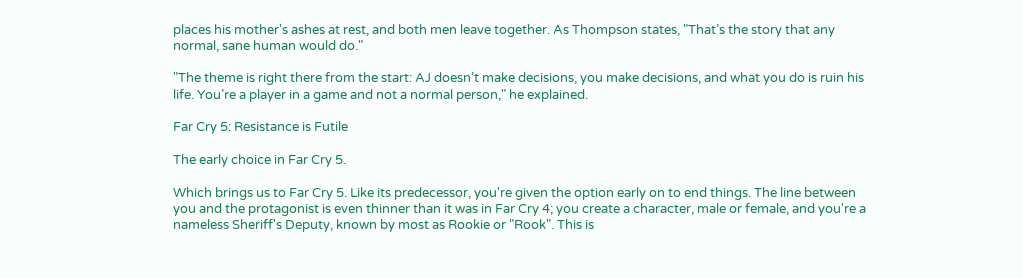places his mother's ashes at rest, and both men leave together. As Thompson states, "That’s the story that any normal, sane human would do."

"The theme is right there from the start: AJ doesn’t make decisions, you make decisions, and what you do is ruin his life. You’re a player in a game and not a normal person," he explained.

Far Cry 5: Resistance is Futile

The early choice in Far Cry 5.

Which brings us to Far Cry 5. Like its predecessor, you're given the option early on to end things. The line between you and the protagonist is even thinner than it was in Far Cry 4; you create a character, male or female, and you're a nameless Sheriff's Deputy, known by most as Rookie or "Rook". This is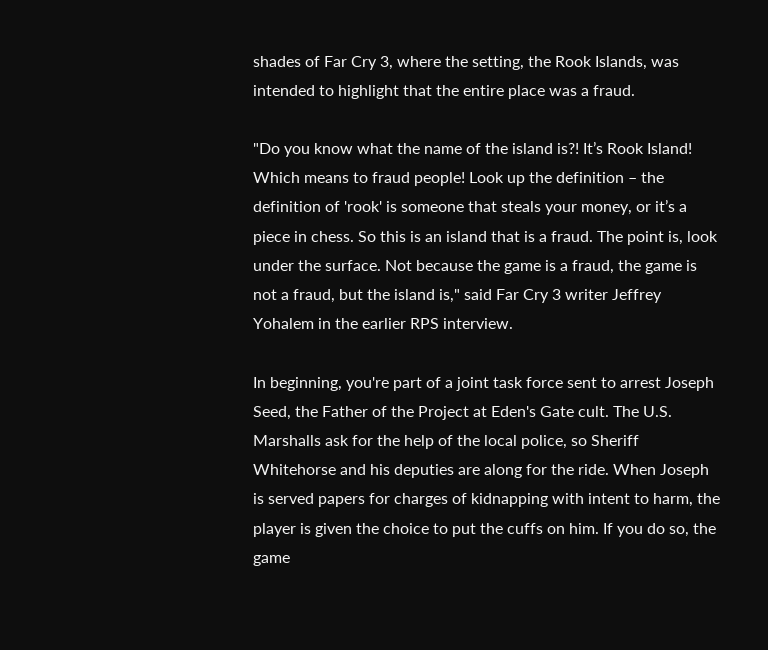shades of Far Cry 3, where the setting, the Rook Islands, was intended to highlight that the entire place was a fraud.

"Do you know what the name of the island is?! It’s Rook Island! Which means to fraud people! Look up the definition – the definition of 'rook' is someone that steals your money, or it’s a piece in chess. So this is an island that is a fraud. The point is, look under the surface. Not because the game is a fraud, the game is not a fraud, but the island is," said Far Cry 3 writer Jeffrey Yohalem in the earlier RPS interview.

In beginning, you're part of a joint task force sent to arrest Joseph Seed, the Father of the Project at Eden's Gate cult. The U.S. Marshalls ask for the help of the local police, so Sheriff Whitehorse and his deputies are along for the ride. When Joseph is served papers for charges of kidnapping with intent to harm, the player is given the choice to put the cuffs on him. If you do so, the game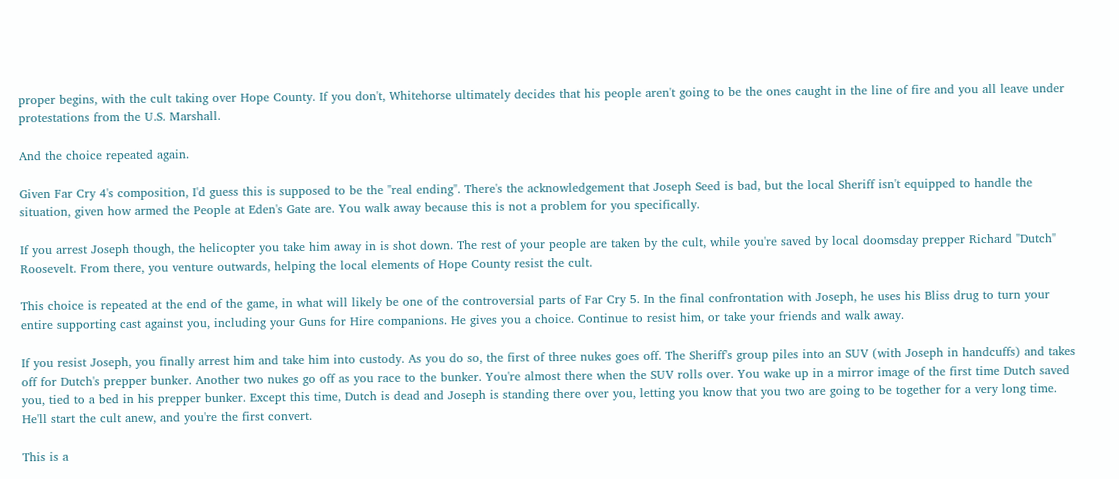proper begins, with the cult taking over Hope County. If you don't, Whitehorse ultimately decides that his people aren't going to be the ones caught in the line of fire and you all leave under protestations from the U.S. Marshall.

And the choice repeated again.

Given Far Cry 4's composition, I'd guess this is supposed to be the "real ending". There's the acknowledgement that Joseph Seed is bad, but the local Sheriff isn't equipped to handle the situation, given how armed the People at Eden's Gate are. You walk away because this is not a problem for you specifically.

If you arrest Joseph though, the helicopter you take him away in is shot down. The rest of your people are taken by the cult, while you're saved by local doomsday prepper Richard "Dutch" Roosevelt. From there, you venture outwards, helping the local elements of Hope County resist the cult.

This choice is repeated at the end of the game, in what will likely be one of the controversial parts of Far Cry 5. In the final confrontation with Joseph, he uses his Bliss drug to turn your entire supporting cast against you, including your Guns for Hire companions. He gives you a choice. Continue to resist him, or take your friends and walk away.

If you resist Joseph, you finally arrest him and take him into custody. As you do so, the first of three nukes goes off. The Sheriff's group piles into an SUV (with Joseph in handcuffs) and takes off for Dutch's prepper bunker. Another two nukes go off as you race to the bunker. You're almost there when the SUV rolls over. You wake up in a mirror image of the first time Dutch saved you, tied to a bed in his prepper bunker. Except this time, Dutch is dead and Joseph is standing there over you, letting you know that you two are going to be together for a very long time. He'll start the cult anew, and you're the first convert.

This is a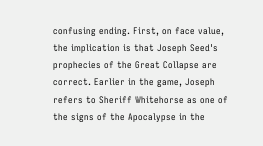confusing ending. First, on face value, the implication is that Joseph Seed's prophecies of the Great Collapse are correct. Earlier in the game, Joseph refers to Sheriff Whitehorse as one of the signs of the Apocalypse in the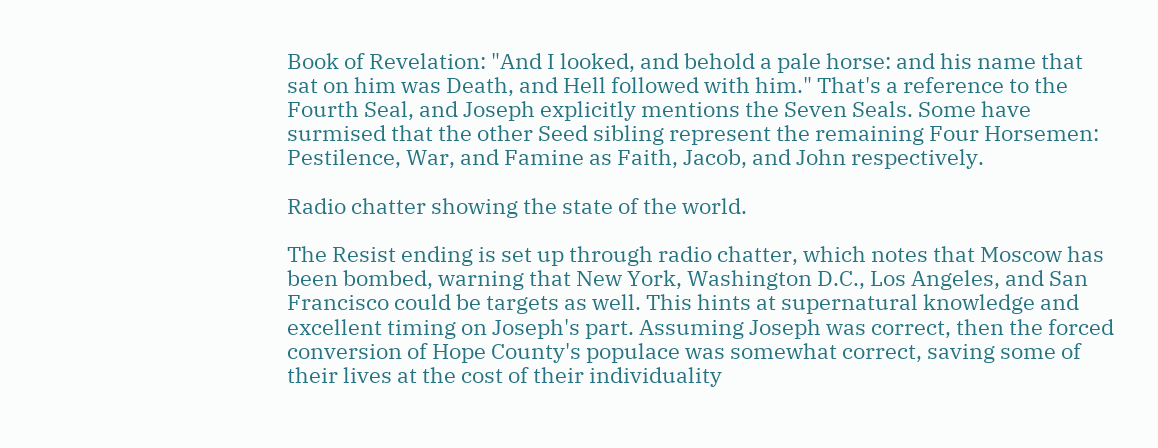Book of Revelation: "And I looked, and behold a pale horse: and his name that sat on him was Death, and Hell followed with him." That's a reference to the Fourth Seal, and Joseph explicitly mentions the Seven Seals. Some have surmised that the other Seed sibling represent the remaining Four Horsemen: Pestilence, War, and Famine as Faith, Jacob, and John respectively.

Radio chatter showing the state of the world.

The Resist ending is set up through radio chatter, which notes that Moscow has been bombed, warning that New York, Washington D.C., Los Angeles, and San Francisco could be targets as well. This hints at supernatural knowledge and excellent timing on Joseph's part. Assuming Joseph was correct, then the forced conversion of Hope County's populace was somewhat correct, saving some of their lives at the cost of their individuality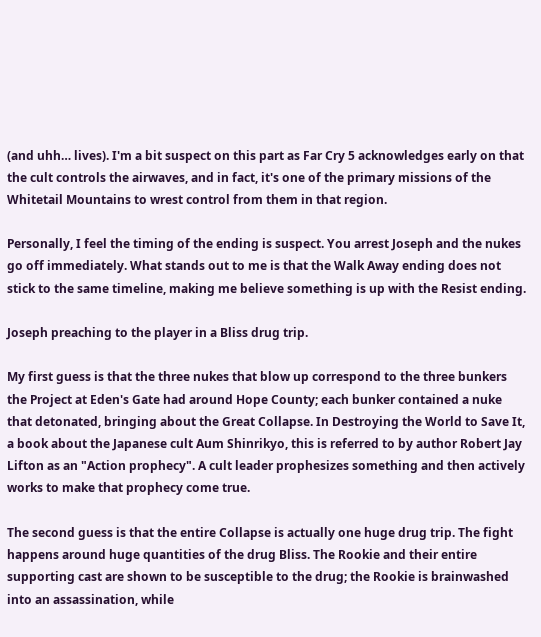(and uhh… lives). I'm a bit suspect on this part as Far Cry 5 acknowledges early on that the cult controls the airwaves, and in fact, it's one of the primary missions of the Whitetail Mountains to wrest control from them in that region.

Personally, I feel the timing of the ending is suspect. You arrest Joseph and the nukes go off immediately. What stands out to me is that the Walk Away ending does not stick to the same timeline, making me believe something is up with the Resist ending.

Joseph preaching to the player in a Bliss drug trip.

My first guess is that the three nukes that blow up correspond to the three bunkers the Project at Eden's Gate had around Hope County; each bunker contained a nuke that detonated, bringing about the Great Collapse. In Destroying the World to Save It, a book about the Japanese cult Aum Shinrikyo, this is referred to by author Robert Jay Lifton as an "Action prophecy". A cult leader prophesizes something and then actively works to make that prophecy come true.

The second guess is that the entire Collapse is actually one huge drug trip. The fight happens around huge quantities of the drug Bliss. The Rookie and their entire supporting cast are shown to be susceptible to the drug; the Rookie is brainwashed into an assassination, while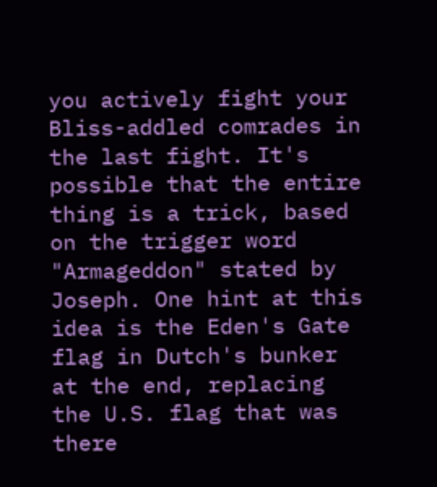you actively fight your Bliss-addled comrades in the last fight. It's possible that the entire thing is a trick, based on the trigger word "Armageddon" stated by Joseph. One hint at this idea is the Eden's Gate flag in Dutch's bunker at the end, replacing the U.S. flag that was there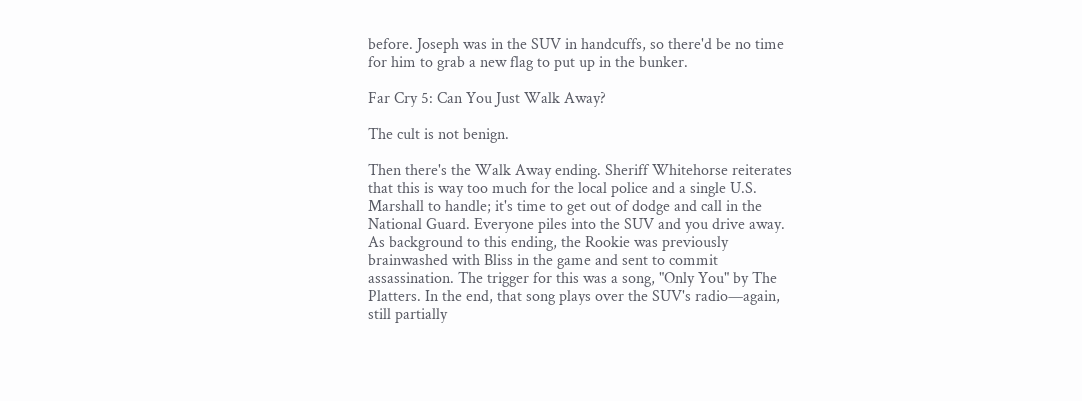before. Joseph was in the SUV in handcuffs, so there'd be no time for him to grab a new flag to put up in the bunker.

Far Cry 5: Can You Just Walk Away?

The cult is not benign.

Then there's the Walk Away ending. Sheriff Whitehorse reiterates that this is way too much for the local police and a single U.S. Marshall to handle; it's time to get out of dodge and call in the National Guard. Everyone piles into the SUV and you drive away. As background to this ending, the Rookie was previously brainwashed with Bliss in the game and sent to commit assassination. The trigger for this was a song, "Only You" by The Platters. In the end, that song plays over the SUV's radio—again, still partially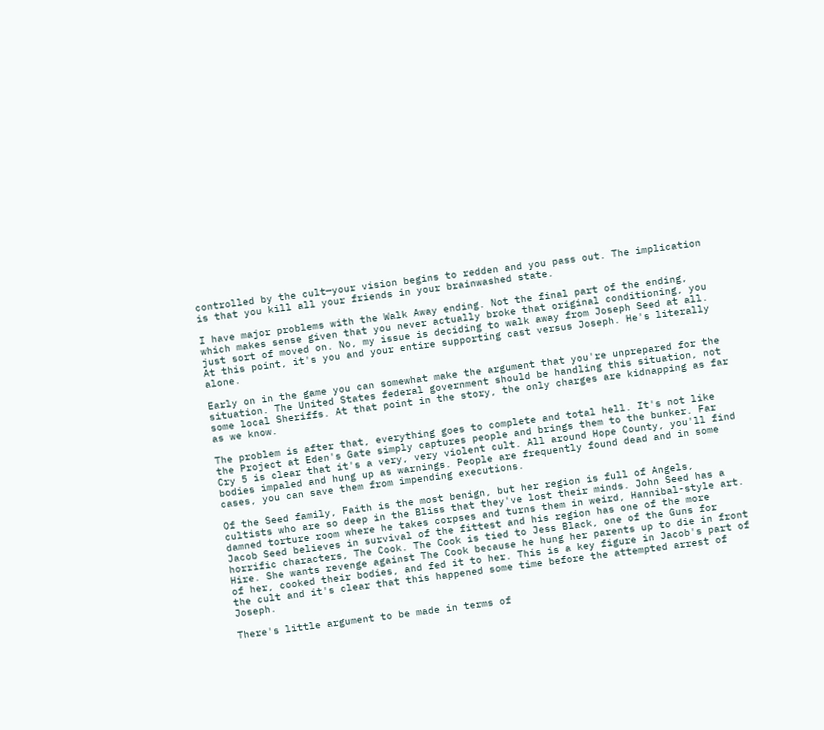controlled by the cult—your vision begins to redden and you pass out. The implication is that you kill all your friends in your brainwashed state.

I have major problems with the Walk Away ending. Not the final part of the ending, which makes sense given that you never actually broke that original conditioning, you just sort of moved on. No, my issue is deciding to walk away from Joseph Seed at all. At this point, it's you and your entire supporting cast versus Joseph. He's literally alone.

Early on in the game you can somewhat make the argument that you're unprepared for the situation. The United States federal government should be handling this situation, not some local Sheriffs. At that point in the story, the only charges are kidnapping as far as we know.

The problem is after that, everything goes to complete and total hell. It's not like the Project at Eden's Gate simply captures people and brings them to the bunker. Far Cry 5 is clear that it's a very, very violent cult. All around Hope County, you'll find bodies impaled and hung up as warnings. People are frequently found dead and in some cases, you can save them from impending executions.

Of the Seed family, Faith is the most benign, but her region is full of Angels, cultists who are so deep in the Bliss that they've lost their minds. John Seed has a damned torture room where he takes corpses and turns them in weird, Hannibal-style art. Jacob Seed believes in survival of the fittest and his region has one of the more horrific characters, The Cook. The Cook is tied to Jess Black, one of the Guns for Hire. She wants revenge against The Cook because he hung her parents up to die in front of her, cooked their bodies, and fed it to her. This is a key figure in Jacob's part of the cult and it's clear that this happened some time before the attempted arrest of Joseph.

There's little argument to be made in terms of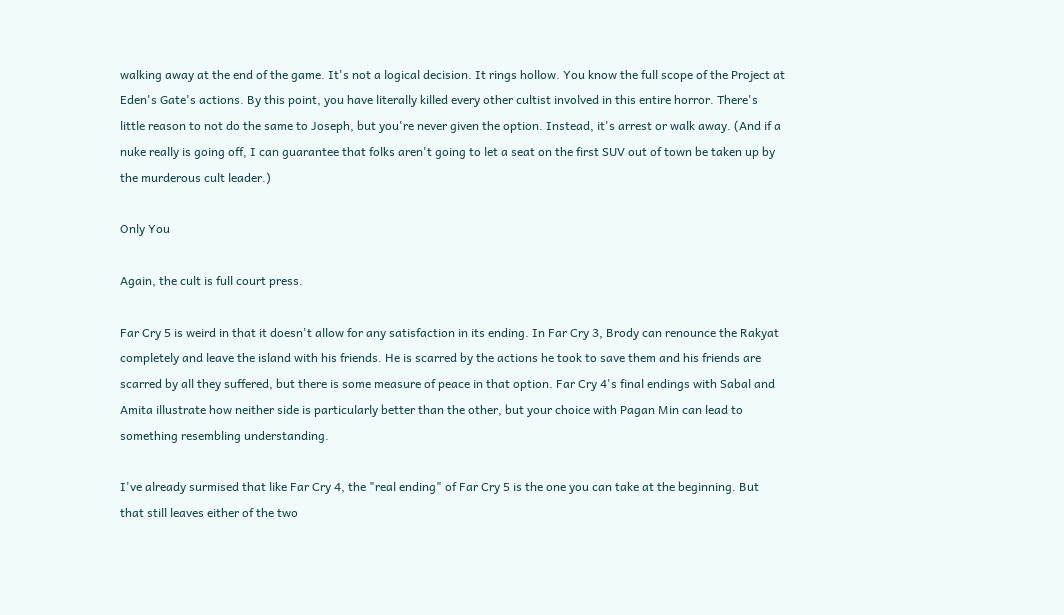walking away at the end of the game. It's not a logical decision. It rings hollow. You know the full scope of the Project at Eden's Gate's actions. By this point, you have literally killed every other cultist involved in this entire horror. There's little reason to not do the same to Joseph, but you're never given the option. Instead, it's arrest or walk away. (And if a nuke really is going off, I can guarantee that folks aren't going to let a seat on the first SUV out of town be taken up by the murderous cult leader.)

Only You

Again, the cult is full court press.

Far Cry 5 is weird in that it doesn't allow for any satisfaction in its ending. In Far Cry 3, Brody can renounce the Rakyat completely and leave the island with his friends. He is scarred by the actions he took to save them and his friends are scarred by all they suffered, but there is some measure of peace in that option. Far Cry 4's final endings with Sabal and Amita illustrate how neither side is particularly better than the other, but your choice with Pagan Min can lead to something resembling understanding.

I've already surmised that like Far Cry 4, the "real ending" of Far Cry 5 is the one you can take at the beginning. But that still leaves either of the two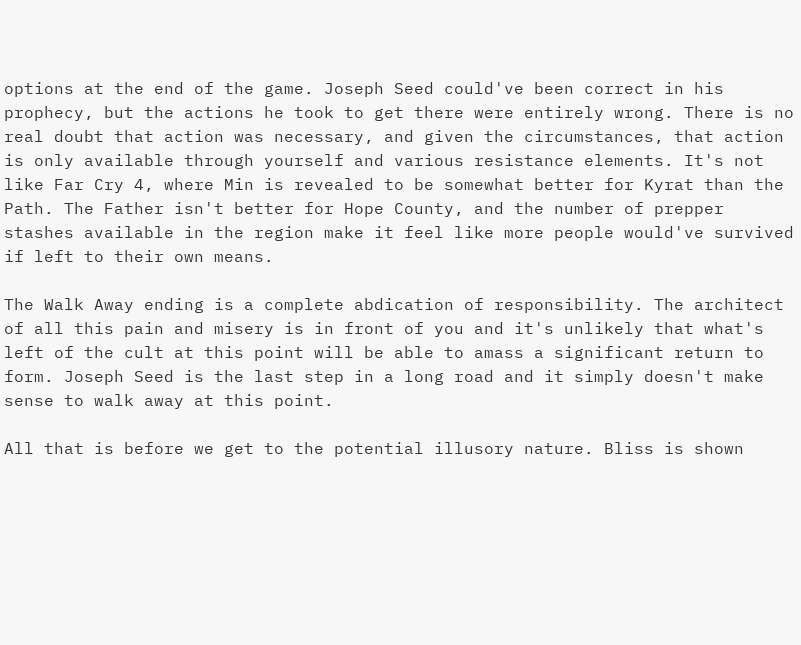options at the end of the game. Joseph Seed could've been correct in his prophecy, but the actions he took to get there were entirely wrong. There is no real doubt that action was necessary, and given the circumstances, that action is only available through yourself and various resistance elements. It's not like Far Cry 4, where Min is revealed to be somewhat better for Kyrat than the Path. The Father isn't better for Hope County, and the number of prepper stashes available in the region make it feel like more people would've survived if left to their own means.

The Walk Away ending is a complete abdication of responsibility. The architect of all this pain and misery is in front of you and it's unlikely that what's left of the cult at this point will be able to amass a significant return to form. Joseph Seed is the last step in a long road and it simply doesn't make sense to walk away at this point.

All that is before we get to the potential illusory nature. Bliss is shown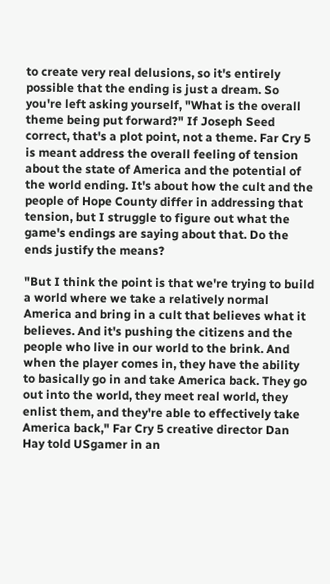to create very real delusions, so it's entirely possible that the ending is just a dream. So you're left asking yourself, "What is the overall theme being put forward?" If Joseph Seed correct, that's a plot point, not a theme. Far Cry 5 is meant address the overall feeling of tension about the state of America and the potential of the world ending. It's about how the cult and the people of Hope County differ in addressing that tension, but I struggle to figure out what the game's endings are saying about that. Do the ends justify the means?

"But I think the point is that we're trying to build a world where we take a relatively normal America and bring in a cult that believes what it believes. And it's pushing the citizens and the people who live in our world to the brink. And when the player comes in, they have the ability to basically go in and take America back. They go out into the world, they meet real world, they enlist them, and they're able to effectively take America back," Far Cry 5 creative director Dan Hay told USgamer in an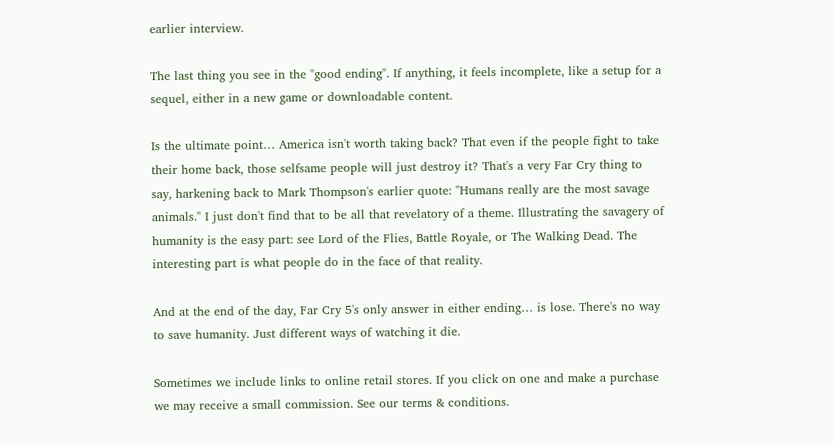earlier interview.

The last thing you see in the "good ending". If anything, it feels incomplete, like a setup for a sequel, either in a new game or downloadable content.

Is the ultimate point… America isn't worth taking back? That even if the people fight to take their home back, those selfsame people will just destroy it? That's a very Far Cry thing to say, harkening back to Mark Thompson's earlier quote: "Humans really are the most savage animals." I just don't find that to be all that revelatory of a theme. Illustrating the savagery of humanity is the easy part: see Lord of the Flies, Battle Royale, or The Walking Dead. The interesting part is what people do in the face of that reality.

And at the end of the day, Far Cry 5's only answer in either ending… is lose. There's no way to save humanity. Just different ways of watching it die.

Sometimes we include links to online retail stores. If you click on one and make a purchase we may receive a small commission. See our terms & conditions.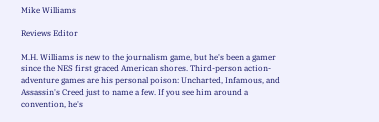Mike Williams

Reviews Editor

M.H. Williams is new to the journalism game, but he's been a gamer since the NES first graced American shores. Third-person action-adventure games are his personal poison: Uncharted, Infamous, and Assassin's Creed just to name a few. If you see him around a convention, he's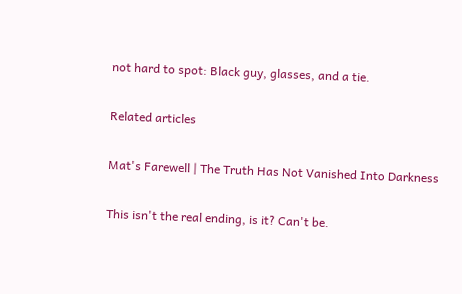not hard to spot: Black guy, glasses, and a tie.

Related articles

Mat's Farewell | The Truth Has Not Vanished Into Darkness

This isn't the real ending, is it? Can't be.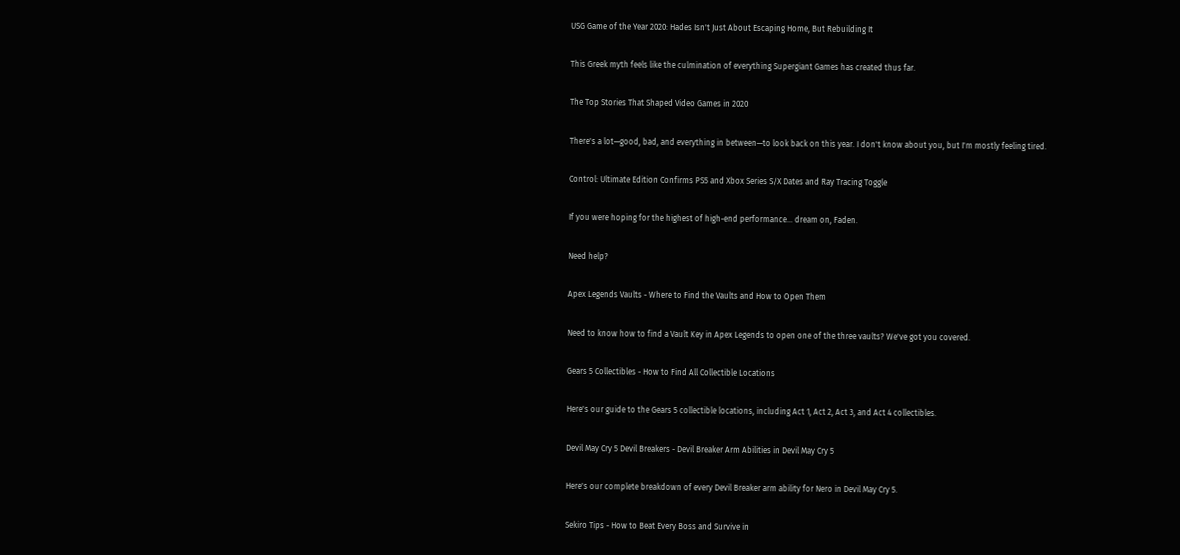USG Game of the Year 2020: Hades Isn't Just About Escaping Home, But Rebuilding It

This Greek myth feels like the culmination of everything Supergiant Games has created thus far.

The Top Stories That Shaped Video Games in 2020

There's a lot—good, bad, and everything in between—to look back on this year. I don't know about you, but I'm mostly feeling tired.

Control: Ultimate Edition Confirms PS5 and Xbox Series S/X Dates and Ray Tracing Toggle

If you were hoping for the highest of high-end performance… dream on, Faden.

Need help?

Apex Legends Vaults - Where to Find the Vaults and How to Open Them

Need to know how to find a Vault Key in Apex Legends to open one of the three vaults? We've got you covered.

Gears 5 Collectibles - How to Find All Collectible Locations

Here's our guide to the Gears 5 collectible locations, including Act 1, Act 2, Act 3, and Act 4 collectibles.

Devil May Cry 5 Devil Breakers - Devil Breaker Arm Abilities in Devil May Cry 5

Here's our complete breakdown of every Devil Breaker arm ability for Nero in Devil May Cry 5.

Sekiro Tips - How to Beat Every Boss and Survive in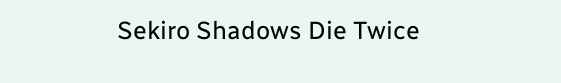Sekiro Shadows Die Twice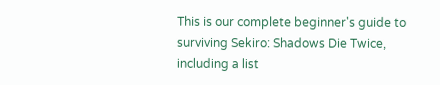This is our complete beginner's guide to surviving Sekiro: Shadows Die Twice, including a list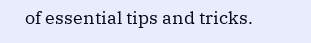of essential tips and tricks.